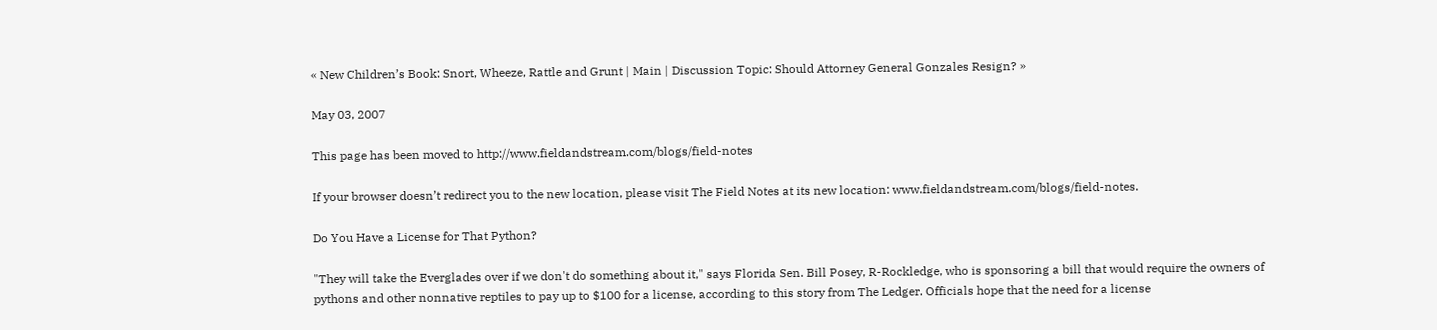« New Children’s Book: Snort, Wheeze, Rattle and Grunt | Main | Discussion Topic: Should Attorney General Gonzales Resign? »

May 03, 2007

This page has been moved to http://www.fieldandstream.com/blogs/field-notes

If your browser doesn’t redirect you to the new location, please visit The Field Notes at its new location: www.fieldandstream.com/blogs/field-notes.

Do You Have a License for That Python?

"They will take the Everglades over if we don't do something about it," says Florida Sen. Bill Posey, R-Rockledge, who is sponsoring a bill that would require the owners of pythons and other nonnative reptiles to pay up to $100 for a license, according to this story from The Ledger. Officials hope that the need for a license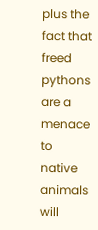plus the fact that freed pythons are a menace to native animals will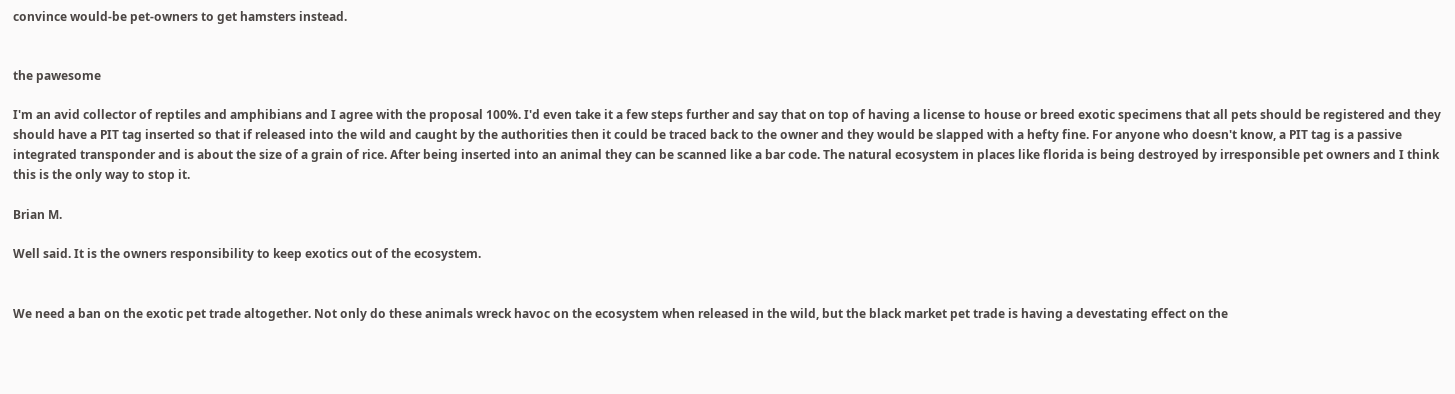convince would-be pet-owners to get hamsters instead.


the pawesome

I'm an avid collector of reptiles and amphibians and I agree with the proposal 100%. I'd even take it a few steps further and say that on top of having a license to house or breed exotic specimens that all pets should be registered and they should have a PIT tag inserted so that if released into the wild and caught by the authorities then it could be traced back to the owner and they would be slapped with a hefty fine. For anyone who doesn't know, a PIT tag is a passive integrated transponder and is about the size of a grain of rice. After being inserted into an animal they can be scanned like a bar code. The natural ecosystem in places like florida is being destroyed by irresponsible pet owners and I think this is the only way to stop it.

Brian M.

Well said. It is the owners responsibility to keep exotics out of the ecosystem.


We need a ban on the exotic pet trade altogether. Not only do these animals wreck havoc on the ecosystem when released in the wild, but the black market pet trade is having a devestating effect on the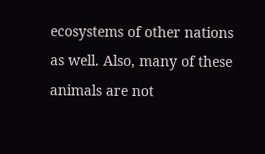ecosystems of other nations as well. Also, many of these animals are not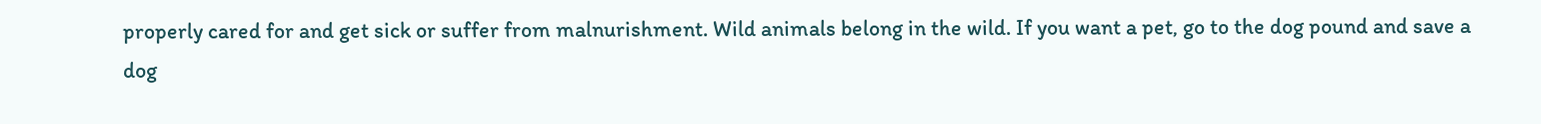properly cared for and get sick or suffer from malnurishment. Wild animals belong in the wild. If you want a pet, go to the dog pound and save a dog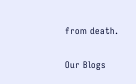from death.

Our Blogs